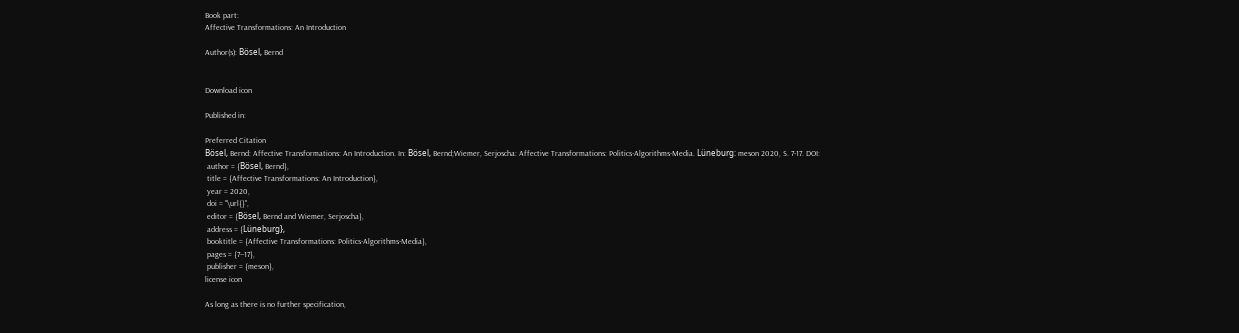Book part:
Affective Transformations: An Introduction

Author(s): Bösel, Bernd


Download icon

Published in:

Preferred Citation
Bösel, Bernd: Affective Transformations: An Introduction. In: Bösel, Bernd;Wiemer, Serjoscha: Affective Transformations: Politics-Algorithms-Media. Lüneburg: meson 2020, S. 7-17. DOI:
 author = {Bösel, Bernd},
 title = {Affective Transformations: An Introduction},
 year = 2020,
 doi = "\url{}",
 editor = {Bösel, Bernd and Wiemer, Serjoscha},
 address = {Lüneburg},
 booktitle = {Affective Transformations: Politics-Algorithms-Media},
 pages = {7--17},
 publisher = {meson},
license icon

As long as there is no further specification,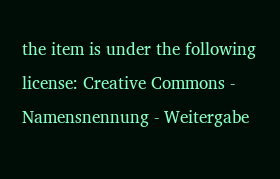the item is under the following license: Creative Commons - Namensnennung - Weitergabe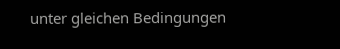unter gleichen Bedingungen